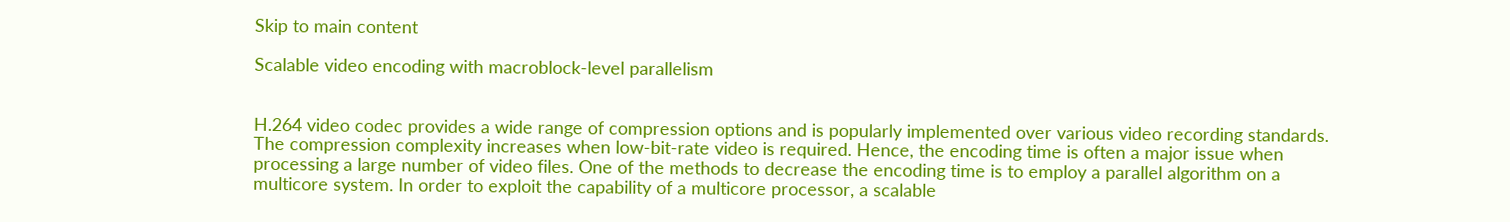Skip to main content

Scalable video encoding with macroblock-level parallelism


H.264 video codec provides a wide range of compression options and is popularly implemented over various video recording standards. The compression complexity increases when low-bit-rate video is required. Hence, the encoding time is often a major issue when processing a large number of video files. One of the methods to decrease the encoding time is to employ a parallel algorithm on a multicore system. In order to exploit the capability of a multicore processor, a scalable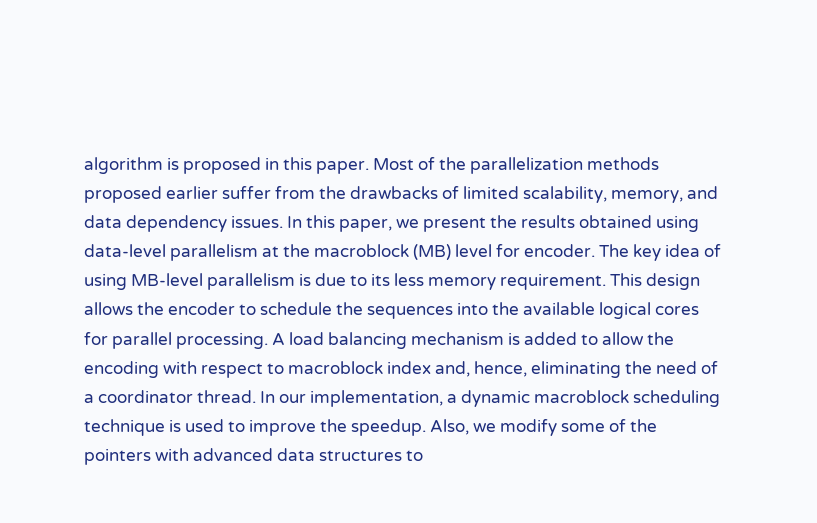algorithm is proposed in this paper. Most of the parallelization methods proposed earlier suffer from the drawbacks of limited scalability, memory, and data dependency issues. In this paper, we present the results obtained using data-level parallelism at the macroblock (MB) level for encoder. The key idea of using MB-level parallelism is due to its less memory requirement. This design allows the encoder to schedule the sequences into the available logical cores for parallel processing. A load balancing mechanism is added to allow the encoding with respect to macroblock index and, hence, eliminating the need of a coordinator thread. In our implementation, a dynamic macroblock scheduling technique is used to improve the speedup. Also, we modify some of the pointers with advanced data structures to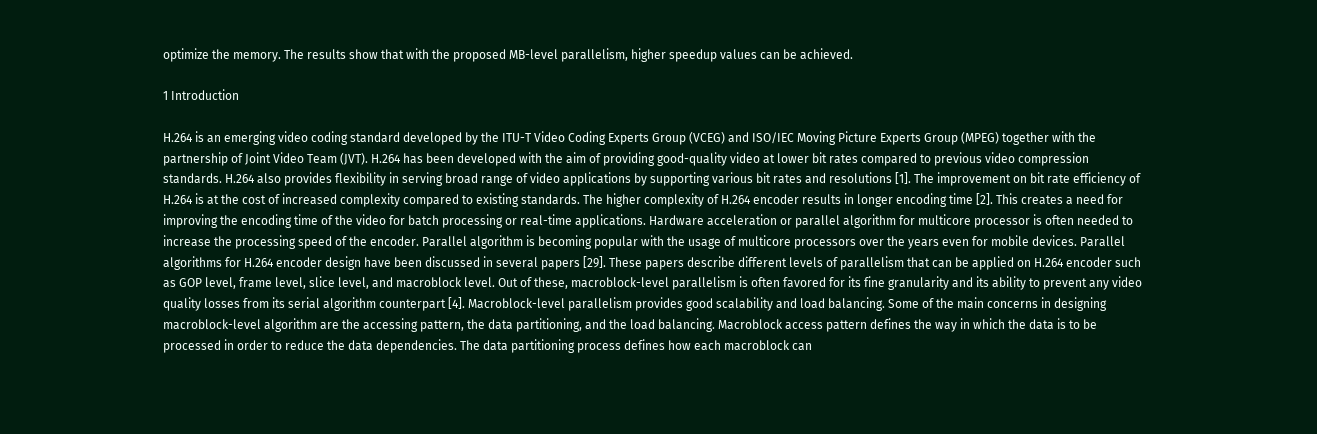optimize the memory. The results show that with the proposed MB-level parallelism, higher speedup values can be achieved.

1 Introduction

H.264 is an emerging video coding standard developed by the ITU-T Video Coding Experts Group (VCEG) and ISO/IEC Moving Picture Experts Group (MPEG) together with the partnership of Joint Video Team (JVT). H.264 has been developed with the aim of providing good-quality video at lower bit rates compared to previous video compression standards. H.264 also provides flexibility in serving broad range of video applications by supporting various bit rates and resolutions [1]. The improvement on bit rate efficiency of H.264 is at the cost of increased complexity compared to existing standards. The higher complexity of H.264 encoder results in longer encoding time [2]. This creates a need for improving the encoding time of the video for batch processing or real-time applications. Hardware acceleration or parallel algorithm for multicore processor is often needed to increase the processing speed of the encoder. Parallel algorithm is becoming popular with the usage of multicore processors over the years even for mobile devices. Parallel algorithms for H.264 encoder design have been discussed in several papers [29]. These papers describe different levels of parallelism that can be applied on H.264 encoder such as GOP level, frame level, slice level, and macroblock level. Out of these, macroblock-level parallelism is often favored for its fine granularity and its ability to prevent any video quality losses from its serial algorithm counterpart [4]. Macroblock-level parallelism provides good scalability and load balancing. Some of the main concerns in designing macroblock-level algorithm are the accessing pattern, the data partitioning, and the load balancing. Macroblock access pattern defines the way in which the data is to be processed in order to reduce the data dependencies. The data partitioning process defines how each macroblock can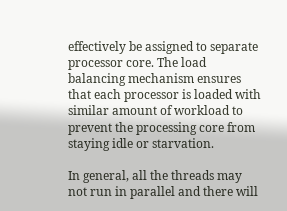effectively be assigned to separate processor core. The load balancing mechanism ensures that each processor is loaded with similar amount of workload to prevent the processing core from staying idle or starvation.

In general, all the threads may not run in parallel and there will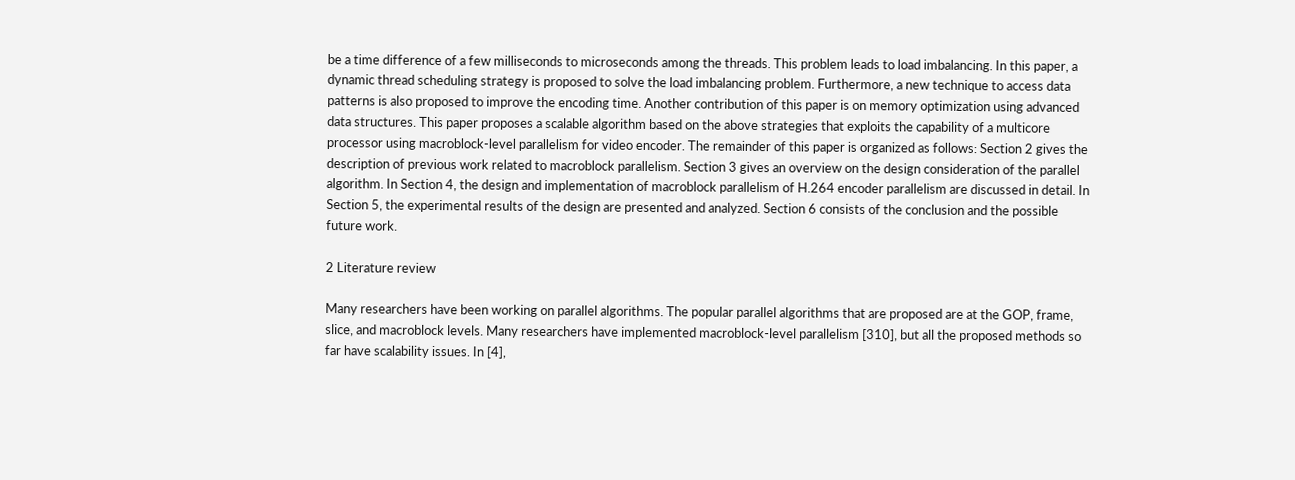be a time difference of a few milliseconds to microseconds among the threads. This problem leads to load imbalancing. In this paper, a dynamic thread scheduling strategy is proposed to solve the load imbalancing problem. Furthermore, a new technique to access data patterns is also proposed to improve the encoding time. Another contribution of this paper is on memory optimization using advanced data structures. This paper proposes a scalable algorithm based on the above strategies that exploits the capability of a multicore processor using macroblock-level parallelism for video encoder. The remainder of this paper is organized as follows: Section 2 gives the description of previous work related to macroblock parallelism. Section 3 gives an overview on the design consideration of the parallel algorithm. In Section 4, the design and implementation of macroblock parallelism of H.264 encoder parallelism are discussed in detail. In Section 5, the experimental results of the design are presented and analyzed. Section 6 consists of the conclusion and the possible future work.

2 Literature review

Many researchers have been working on parallel algorithms. The popular parallel algorithms that are proposed are at the GOP, frame, slice, and macroblock levels. Many researchers have implemented macroblock-level parallelism [310], but all the proposed methods so far have scalability issues. In [4],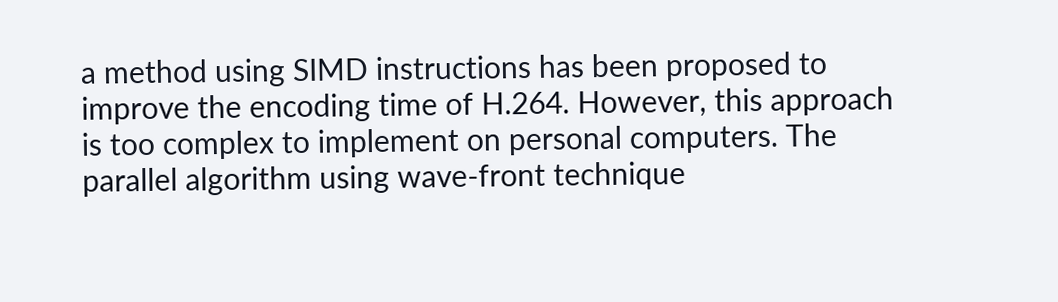a method using SIMD instructions has been proposed to improve the encoding time of H.264. However, this approach is too complex to implement on personal computers. The parallel algorithm using wave-front technique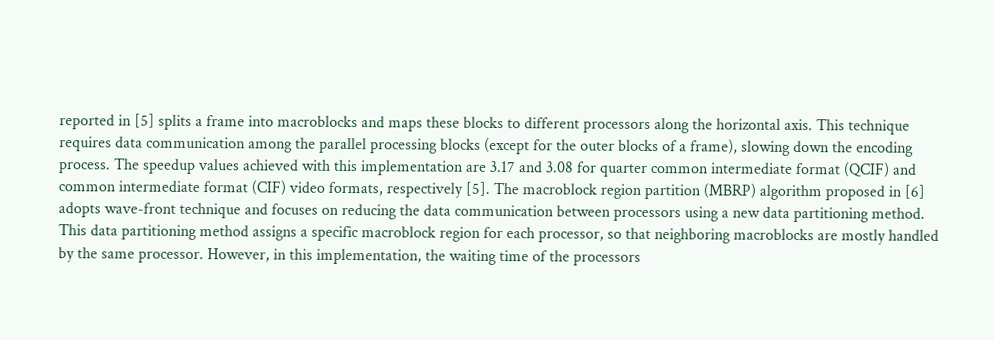reported in [5] splits a frame into macroblocks and maps these blocks to different processors along the horizontal axis. This technique requires data communication among the parallel processing blocks (except for the outer blocks of a frame), slowing down the encoding process. The speedup values achieved with this implementation are 3.17 and 3.08 for quarter common intermediate format (QCIF) and common intermediate format (CIF) video formats, respectively [5]. The macroblock region partition (MBRP) algorithm proposed in [6] adopts wave-front technique and focuses on reducing the data communication between processors using a new data partitioning method. This data partitioning method assigns a specific macroblock region for each processor, so that neighboring macroblocks are mostly handled by the same processor. However, in this implementation, the waiting time of the processors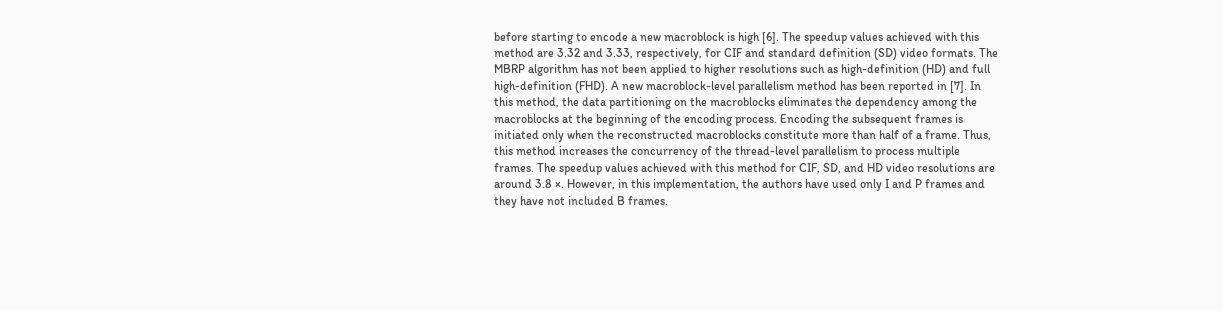before starting to encode a new macroblock is high [6]. The speedup values achieved with this method are 3.32 and 3.33, respectively, for CIF and standard definition (SD) video formats. The MBRP algorithm has not been applied to higher resolutions such as high-definition (HD) and full high-definition (FHD). A new macroblock-level parallelism method has been reported in [7]. In this method, the data partitioning on the macroblocks eliminates the dependency among the macroblocks at the beginning of the encoding process. Encoding the subsequent frames is initiated only when the reconstructed macroblocks constitute more than half of a frame. Thus, this method increases the concurrency of the thread-level parallelism to process multiple frames. The speedup values achieved with this method for CIF, SD, and HD video resolutions are around 3.8 ×. However, in this implementation, the authors have used only I and P frames and they have not included B frames.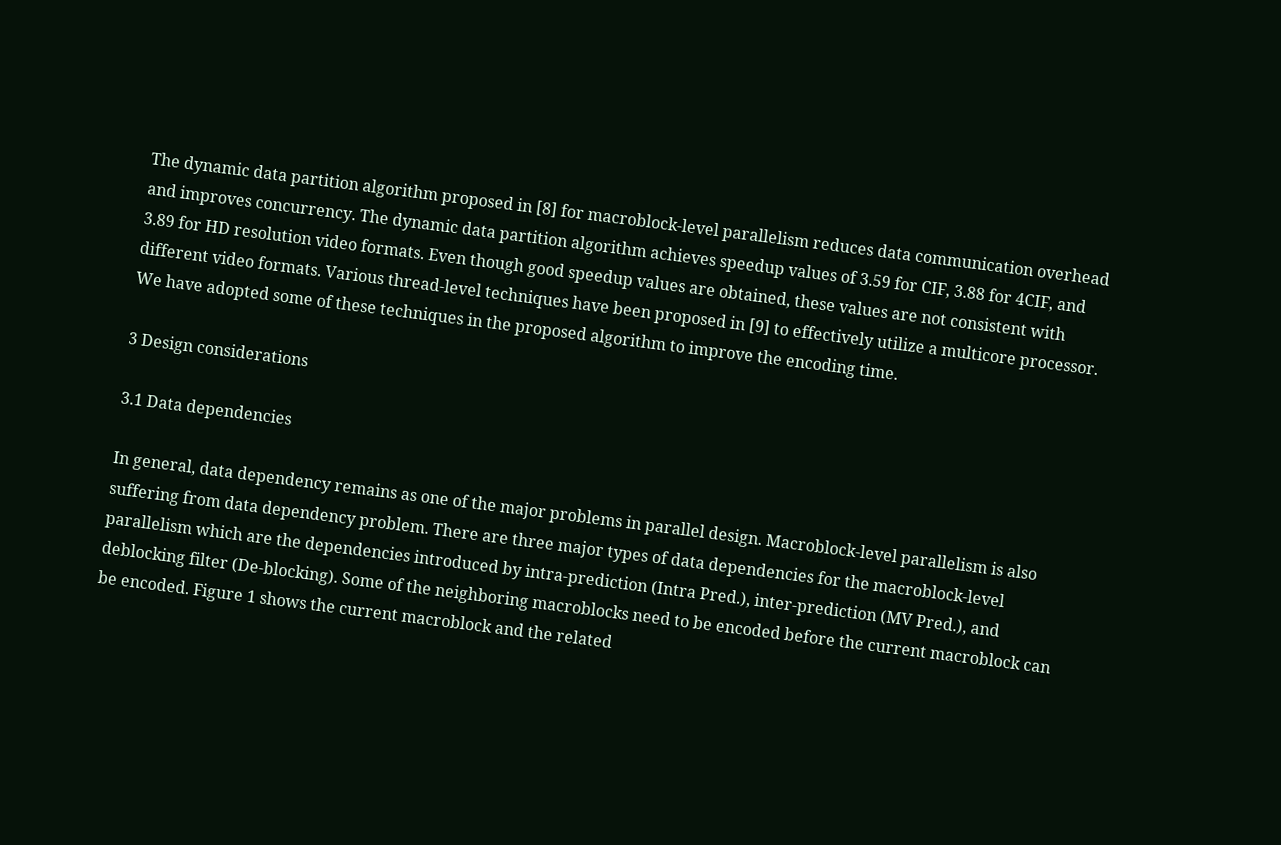The dynamic data partition algorithm proposed in [8] for macroblock-level parallelism reduces data communication overhead and improves concurrency. The dynamic data partition algorithm achieves speedup values of 3.59 for CIF, 3.88 for 4CIF, and 3.89 for HD resolution video formats. Even though good speedup values are obtained, these values are not consistent with different video formats. Various thread-level techniques have been proposed in [9] to effectively utilize a multicore processor. We have adopted some of these techniques in the proposed algorithm to improve the encoding time.

3 Design considerations

3.1 Data dependencies

In general, data dependency remains as one of the major problems in parallel design. Macroblock-level parallelism is also suffering from data dependency problem. There are three major types of data dependencies for the macroblock-level parallelism which are the dependencies introduced by intra-prediction (Intra Pred.), inter-prediction (MV Pred.), and deblocking filter (De-blocking). Some of the neighboring macroblocks need to be encoded before the current macroblock can be encoded. Figure 1 shows the current macroblock and the related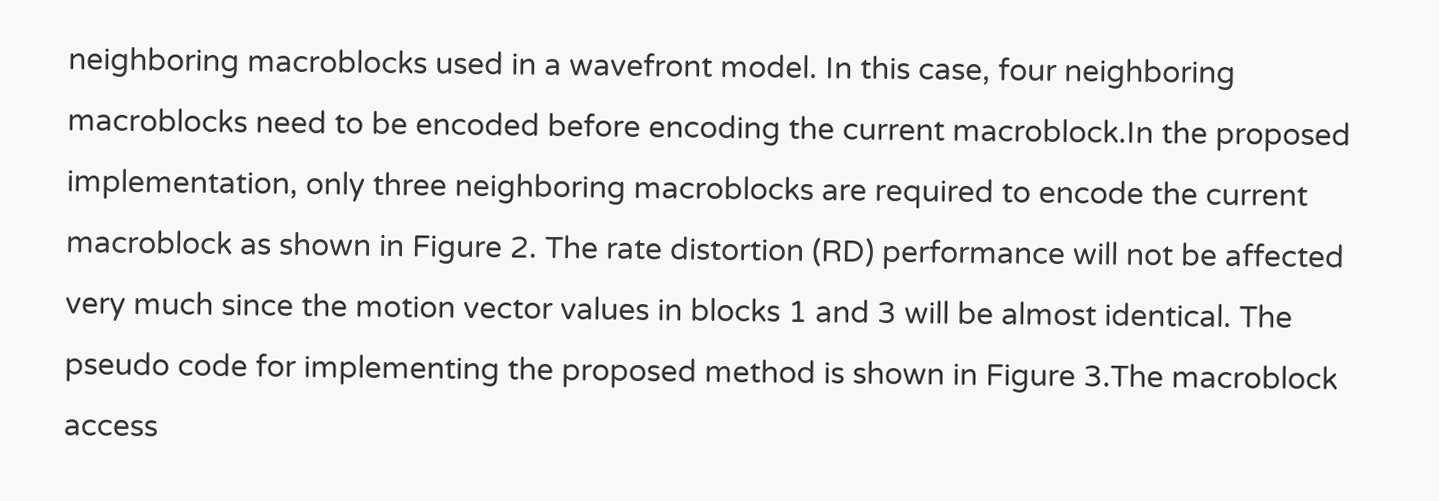neighboring macroblocks used in a wavefront model. In this case, four neighboring macroblocks need to be encoded before encoding the current macroblock.In the proposed implementation, only three neighboring macroblocks are required to encode the current macroblock as shown in Figure 2. The rate distortion (RD) performance will not be affected very much since the motion vector values in blocks 1 and 3 will be almost identical. The pseudo code for implementing the proposed method is shown in Figure 3.The macroblock access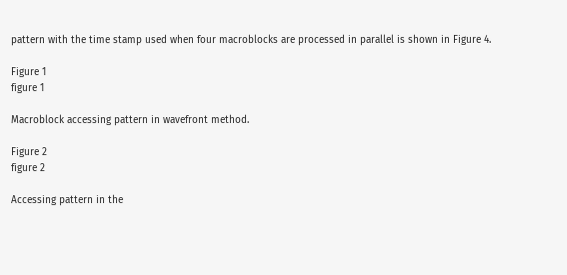pattern with the time stamp used when four macroblocks are processed in parallel is shown in Figure 4.

Figure 1
figure 1

Macroblock accessing pattern in wavefront method.

Figure 2
figure 2

Accessing pattern in the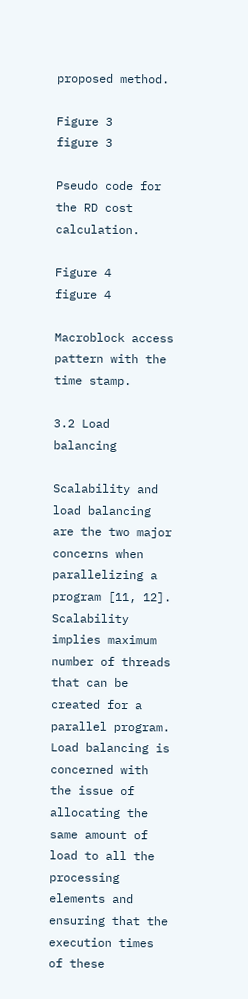proposed method.

Figure 3
figure 3

Pseudo code for the RD cost calculation.

Figure 4
figure 4

Macroblock access pattern with the time stamp.

3.2 Load balancing

Scalability and load balancing are the two major concerns when parallelizing a program [11, 12]. Scalability implies maximum number of threads that can be created for a parallel program. Load balancing is concerned with the issue of allocating the same amount of load to all the processing elements and ensuring that the execution times of these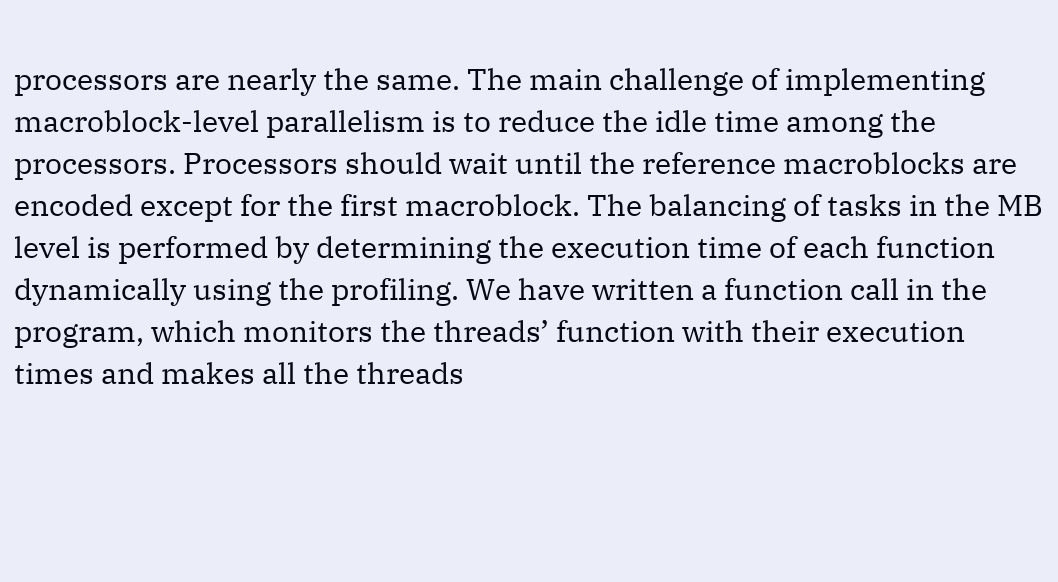processors are nearly the same. The main challenge of implementing macroblock-level parallelism is to reduce the idle time among the processors. Processors should wait until the reference macroblocks are encoded except for the first macroblock. The balancing of tasks in the MB level is performed by determining the execution time of each function dynamically using the profiling. We have written a function call in the program, which monitors the threads’ function with their execution times and makes all the threads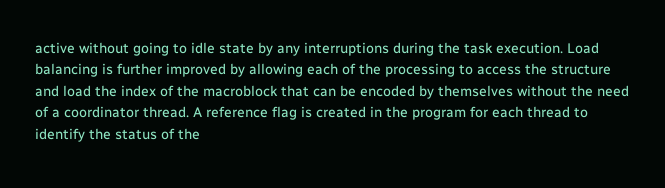active without going to idle state by any interruptions during the task execution. Load balancing is further improved by allowing each of the processing to access the structure and load the index of the macroblock that can be encoded by themselves without the need of a coordinator thread. A reference flag is created in the program for each thread to identify the status of the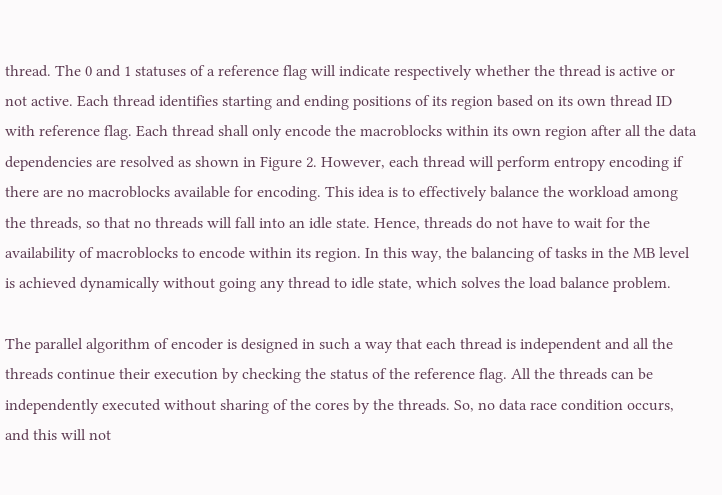thread. The 0 and 1 statuses of a reference flag will indicate respectively whether the thread is active or not active. Each thread identifies starting and ending positions of its region based on its own thread ID with reference flag. Each thread shall only encode the macroblocks within its own region after all the data dependencies are resolved as shown in Figure 2. However, each thread will perform entropy encoding if there are no macroblocks available for encoding. This idea is to effectively balance the workload among the threads, so that no threads will fall into an idle state. Hence, threads do not have to wait for the availability of macroblocks to encode within its region. In this way, the balancing of tasks in the MB level is achieved dynamically without going any thread to idle state, which solves the load balance problem.

The parallel algorithm of encoder is designed in such a way that each thread is independent and all the threads continue their execution by checking the status of the reference flag. All the threads can be independently executed without sharing of the cores by the threads. So, no data race condition occurs, and this will not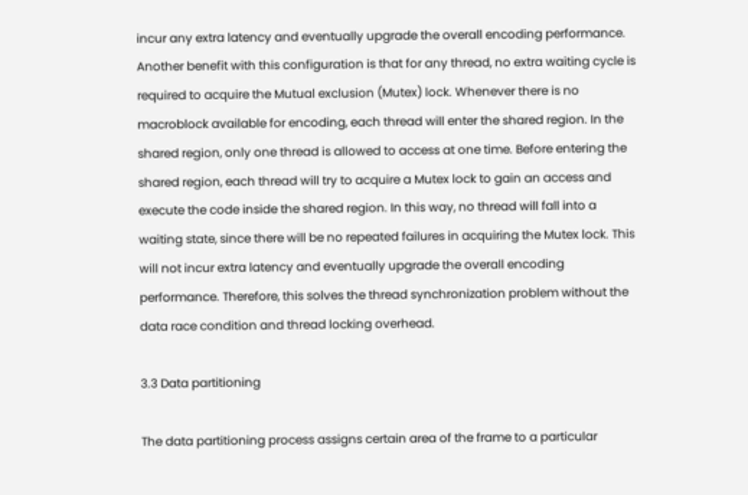incur any extra latency and eventually upgrade the overall encoding performance. Another benefit with this configuration is that for any thread, no extra waiting cycle is required to acquire the Mutual exclusion (Mutex) lock. Whenever there is no macroblock available for encoding, each thread will enter the shared region. In the shared region, only one thread is allowed to access at one time. Before entering the shared region, each thread will try to acquire a Mutex lock to gain an access and execute the code inside the shared region. In this way, no thread will fall into a waiting state, since there will be no repeated failures in acquiring the Mutex lock. This will not incur extra latency and eventually upgrade the overall encoding performance. Therefore, this solves the thread synchronization problem without the data race condition and thread locking overhead.

3.3 Data partitioning

The data partitioning process assigns certain area of the frame to a particular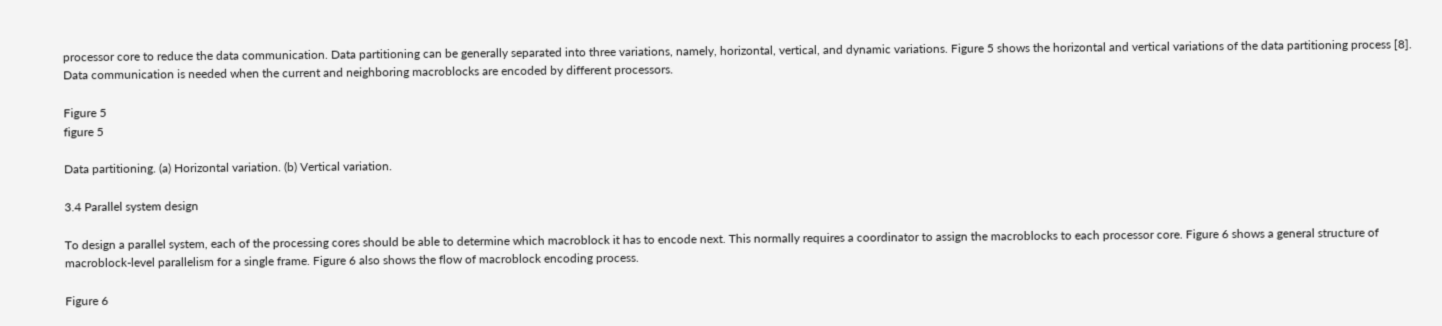processor core to reduce the data communication. Data partitioning can be generally separated into three variations, namely, horizontal, vertical, and dynamic variations. Figure 5 shows the horizontal and vertical variations of the data partitioning process [8]. Data communication is needed when the current and neighboring macroblocks are encoded by different processors.

Figure 5
figure 5

Data partitioning. (a) Horizontal variation. (b) Vertical variation.

3.4 Parallel system design

To design a parallel system, each of the processing cores should be able to determine which macroblock it has to encode next. This normally requires a coordinator to assign the macroblocks to each processor core. Figure 6 shows a general structure of macroblock-level parallelism for a single frame. Figure 6 also shows the flow of macroblock encoding process.

Figure 6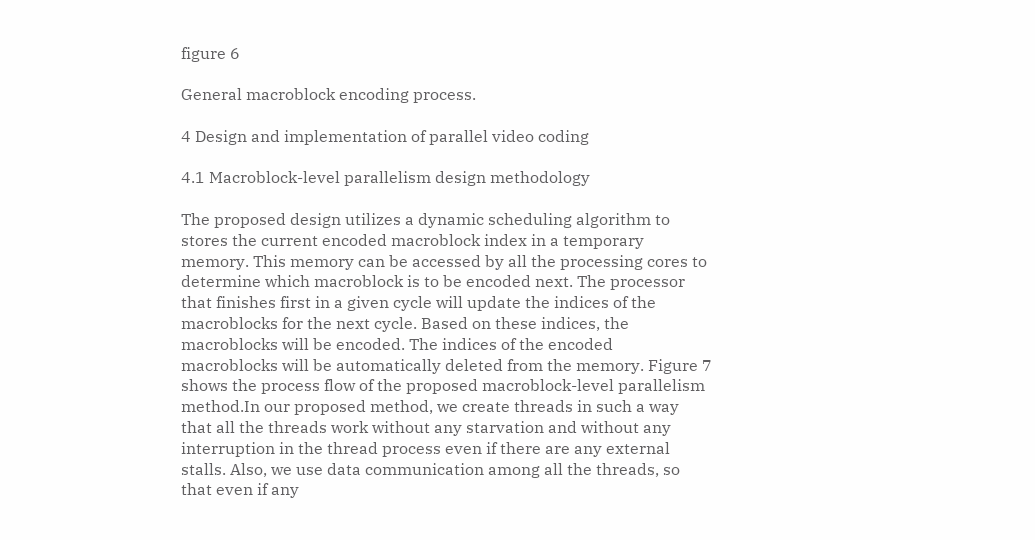figure 6

General macroblock encoding process.

4 Design and implementation of parallel video coding

4.1 Macroblock-level parallelism design methodology

The proposed design utilizes a dynamic scheduling algorithm to stores the current encoded macroblock index in a temporary memory. This memory can be accessed by all the processing cores to determine which macroblock is to be encoded next. The processor that finishes first in a given cycle will update the indices of the macroblocks for the next cycle. Based on these indices, the macroblocks will be encoded. The indices of the encoded macroblocks will be automatically deleted from the memory. Figure 7 shows the process flow of the proposed macroblock-level parallelism method.In our proposed method, we create threads in such a way that all the threads work without any starvation and without any interruption in the thread process even if there are any external stalls. Also, we use data communication among all the threads, so that even if any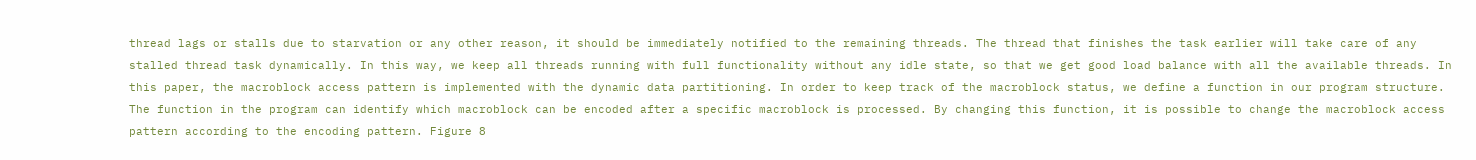thread lags or stalls due to starvation or any other reason, it should be immediately notified to the remaining threads. The thread that finishes the task earlier will take care of any stalled thread task dynamically. In this way, we keep all threads running with full functionality without any idle state, so that we get good load balance with all the available threads. In this paper, the macroblock access pattern is implemented with the dynamic data partitioning. In order to keep track of the macroblock status, we define a function in our program structure. The function in the program can identify which macroblock can be encoded after a specific macroblock is processed. By changing this function, it is possible to change the macroblock access pattern according to the encoding pattern. Figure 8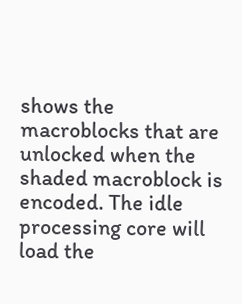shows the macroblocks that are unlocked when the shaded macroblock is encoded. The idle processing core will load the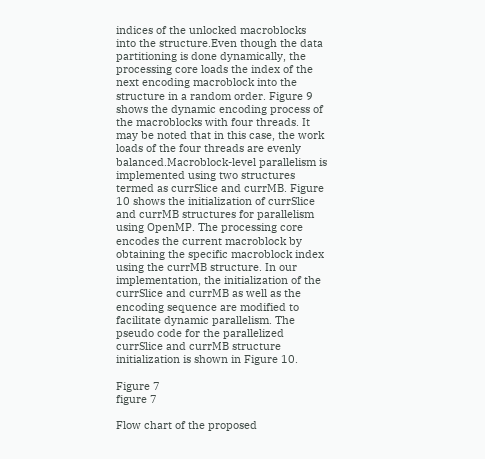indices of the unlocked macroblocks into the structure.Even though the data partitioning is done dynamically, the processing core loads the index of the next encoding macroblock into the structure in a random order. Figure 9 shows the dynamic encoding process of the macroblocks with four threads. It may be noted that in this case, the work loads of the four threads are evenly balanced.Macroblock-level parallelism is implemented using two structures termed as currSlice and currMB. Figure 10 shows the initialization of currSlice and currMB structures for parallelism using OpenMP. The processing core encodes the current macroblock by obtaining the specific macroblock index using the currMB structure. In our implementation, the initialization of the currSlice and currMB as well as the encoding sequence are modified to facilitate dynamic parallelism. The pseudo code for the parallelized currSlice and currMB structure initialization is shown in Figure 10.

Figure 7
figure 7

Flow chart of the proposed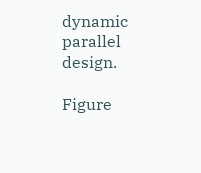dynamic parallel design.

Figure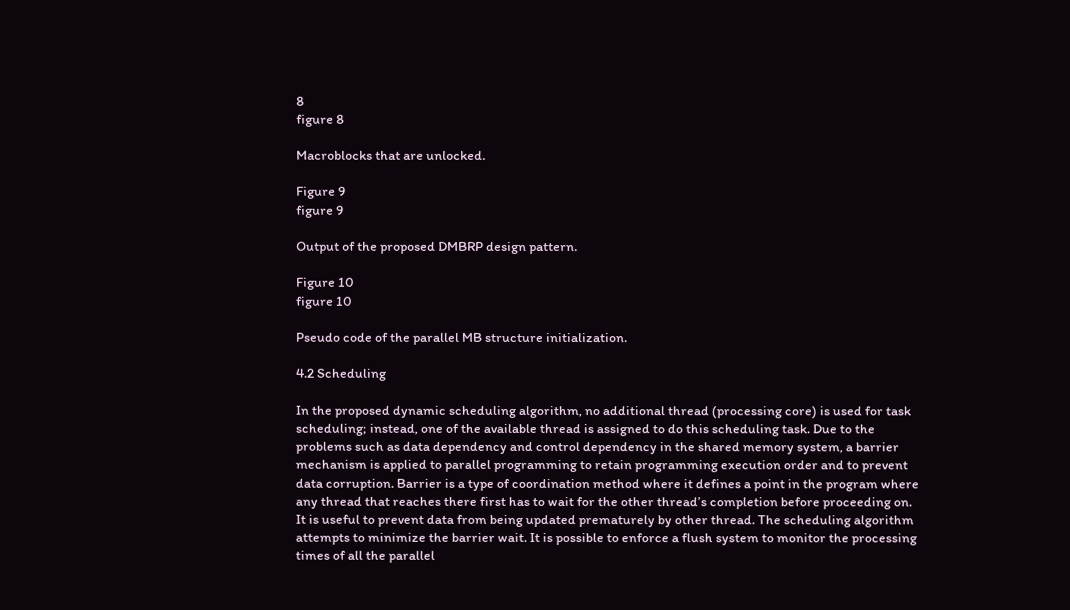8
figure 8

Macroblocks that are unlocked.

Figure 9
figure 9

Output of the proposed DMBRP design pattern.

Figure 10
figure 10

Pseudo code of the parallel MB structure initialization.

4.2 Scheduling

In the proposed dynamic scheduling algorithm, no additional thread (processing core) is used for task scheduling; instead, one of the available thread is assigned to do this scheduling task. Due to the problems such as data dependency and control dependency in the shared memory system, a barrier mechanism is applied to parallel programming to retain programming execution order and to prevent data corruption. Barrier is a type of coordination method where it defines a point in the program where any thread that reaches there first has to wait for the other thread’s completion before proceeding on. It is useful to prevent data from being updated prematurely by other thread. The scheduling algorithm attempts to minimize the barrier wait. It is possible to enforce a flush system to monitor the processing times of all the parallel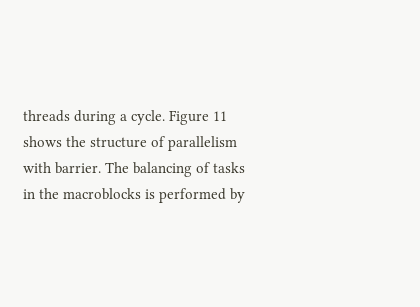threads during a cycle. Figure 11 shows the structure of parallelism with barrier. The balancing of tasks in the macroblocks is performed by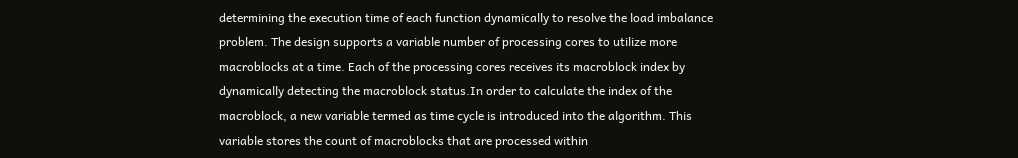determining the execution time of each function dynamically to resolve the load imbalance problem. The design supports a variable number of processing cores to utilize more macroblocks at a time. Each of the processing cores receives its macroblock index by dynamically detecting the macroblock status.In order to calculate the index of the macroblock, a new variable termed as time cycle is introduced into the algorithm. This variable stores the count of macroblocks that are processed within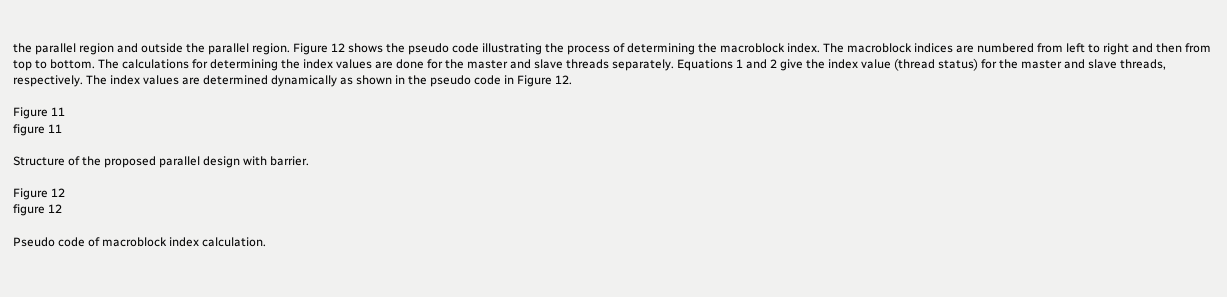the parallel region and outside the parallel region. Figure 12 shows the pseudo code illustrating the process of determining the macroblock index. The macroblock indices are numbered from left to right and then from top to bottom. The calculations for determining the index values are done for the master and slave threads separately. Equations 1 and 2 give the index value (thread status) for the master and slave threads, respectively. The index values are determined dynamically as shown in the pseudo code in Figure 12.

Figure 11
figure 11

Structure of the proposed parallel design with barrier.

Figure 12
figure 12

Pseudo code of macroblock index calculation.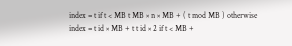index = t if t < MB t MB × n × MB + ( t mod MB ) otherwise
index = t id × MB + t t id × 2 if t < MB +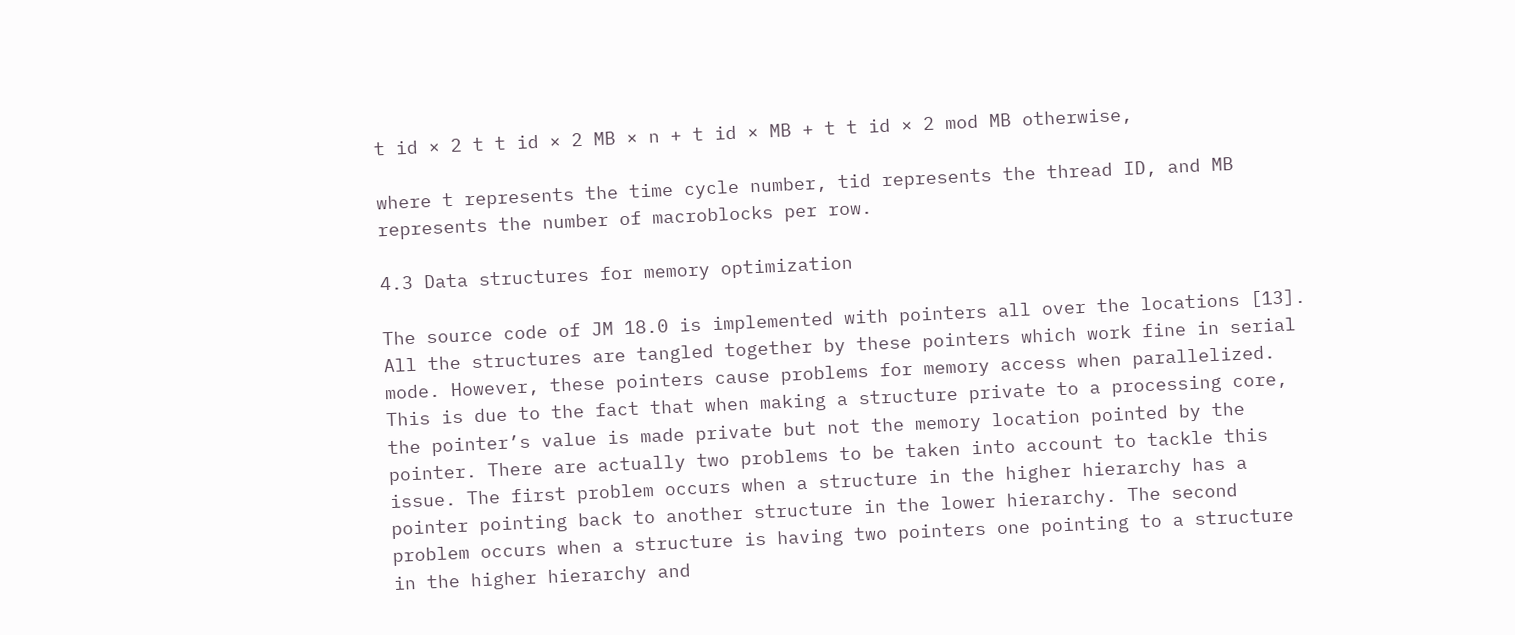t id × 2 t t id × 2 MB × n + t id × MB + t t id × 2 mod MB otherwise,

where t represents the time cycle number, tid represents the thread ID, and MB represents the number of macroblocks per row.

4.3 Data structures for memory optimization

The source code of JM 18.0 is implemented with pointers all over the locations [13]. All the structures are tangled together by these pointers which work fine in serial mode. However, these pointers cause problems for memory access when parallelized. This is due to the fact that when making a structure private to a processing core, the pointer’s value is made private but not the memory location pointed by the pointer. There are actually two problems to be taken into account to tackle this issue. The first problem occurs when a structure in the higher hierarchy has a pointer pointing back to another structure in the lower hierarchy. The second problem occurs when a structure is having two pointers one pointing to a structure in the higher hierarchy and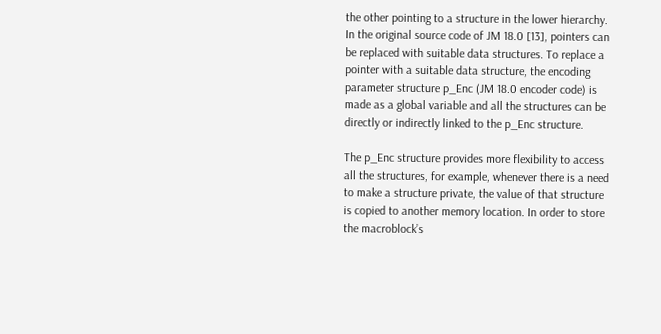the other pointing to a structure in the lower hierarchy. In the original source code of JM 18.0 [13], pointers can be replaced with suitable data structures. To replace a pointer with a suitable data structure, the encoding parameter structure p_Enc (JM 18.0 encoder code) is made as a global variable and all the structures can be directly or indirectly linked to the p_Enc structure.

The p_Enc structure provides more flexibility to access all the structures, for example, whenever there is a need to make a structure private, the value of that structure is copied to another memory location. In order to store the macroblock’s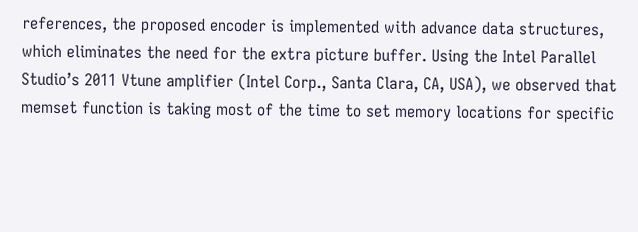references, the proposed encoder is implemented with advance data structures, which eliminates the need for the extra picture buffer. Using the Intel Parallel Studio’s 2011 Vtune amplifier (Intel Corp., Santa Clara, CA, USA), we observed that memset function is taking most of the time to set memory locations for specific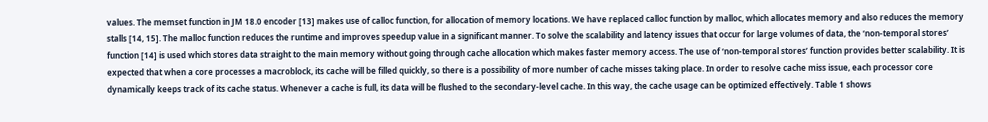values. The memset function in JM 18.0 encoder [13] makes use of calloc function, for allocation of memory locations. We have replaced calloc function by malloc, which allocates memory and also reduces the memory stalls [14, 15]. The malloc function reduces the runtime and improves speedup value in a significant manner. To solve the scalability and latency issues that occur for large volumes of data, the ‘non-temporal stores’ function [14] is used which stores data straight to the main memory without going through cache allocation which makes faster memory access. The use of ‘non-temporal stores’ function provides better scalability. It is expected that when a core processes a macroblock, its cache will be filled quickly, so there is a possibility of more number of cache misses taking place. In order to resolve cache miss issue, each processor core dynamically keeps track of its cache status. Whenever a cache is full, its data will be flushed to the secondary-level cache. In this way, the cache usage can be optimized effectively. Table 1 shows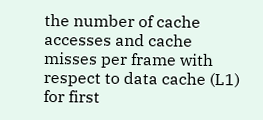the number of cache accesses and cache misses per frame with respect to data cache (L1) for first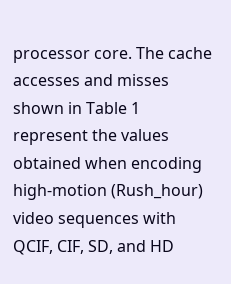processor core. The cache accesses and misses shown in Table 1 represent the values obtained when encoding high-motion (Rush_hour) video sequences with QCIF, CIF, SD, and HD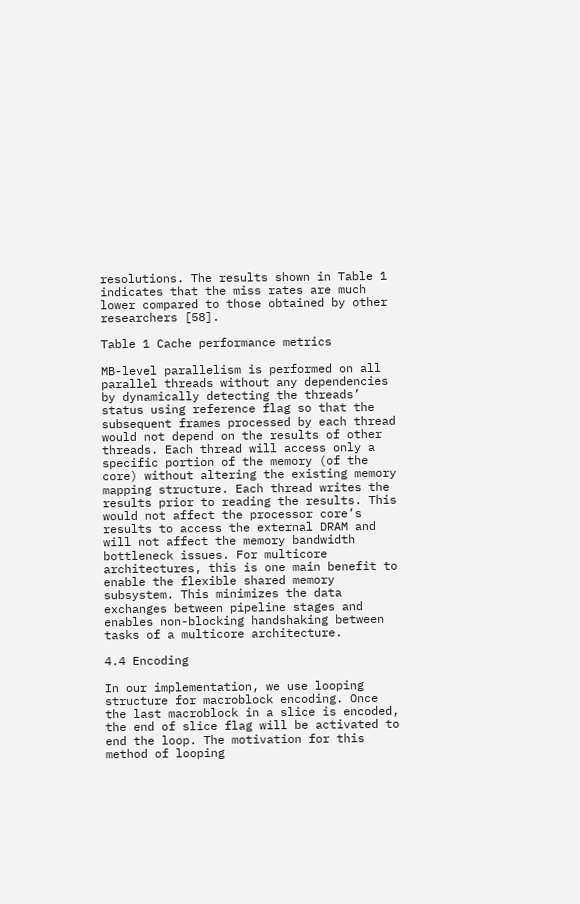resolutions. The results shown in Table 1 indicates that the miss rates are much lower compared to those obtained by other researchers [58].

Table 1 Cache performance metrics

MB-level parallelism is performed on all parallel threads without any dependencies by dynamically detecting the threads’ status using reference flag so that the subsequent frames processed by each thread would not depend on the results of other threads. Each thread will access only a specific portion of the memory (of the core) without altering the existing memory mapping structure. Each thread writes the results prior to reading the results. This would not affect the processor core’s results to access the external DRAM and will not affect the memory bandwidth bottleneck issues. For multicore architectures, this is one main benefit to enable the flexible shared memory subsystem. This minimizes the data exchanges between pipeline stages and enables non-blocking handshaking between tasks of a multicore architecture.

4.4 Encoding

In our implementation, we use looping structure for macroblock encoding. Once the last macroblock in a slice is encoded, the end of slice flag will be activated to end the loop. The motivation for this method of looping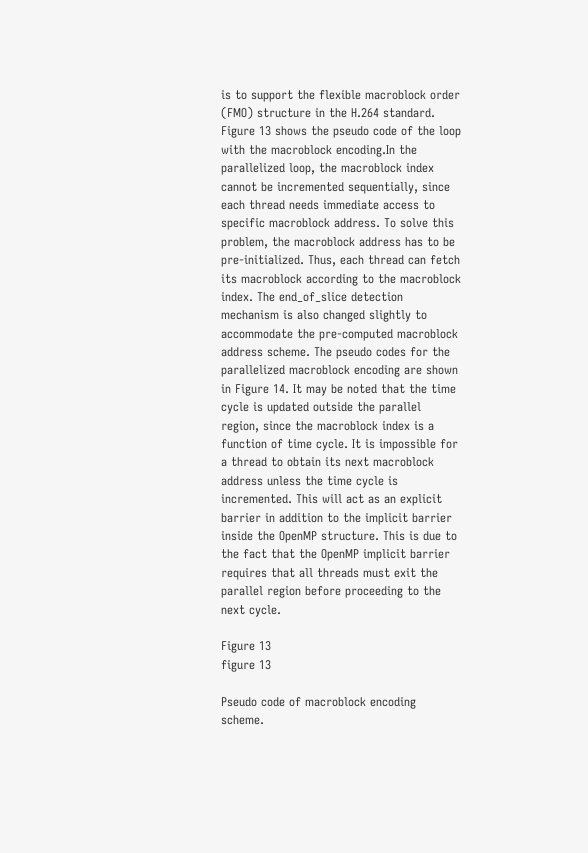is to support the flexible macroblock order (FMO) structure in the H.264 standard. Figure 13 shows the pseudo code of the loop with the macroblock encoding.In the parallelized loop, the macroblock index cannot be incremented sequentially, since each thread needs immediate access to specific macroblock address. To solve this problem, the macroblock address has to be pre-initialized. Thus, each thread can fetch its macroblock according to the macroblock index. The end_of_slice detection mechanism is also changed slightly to accommodate the pre-computed macroblock address scheme. The pseudo codes for the parallelized macroblock encoding are shown in Figure 14. It may be noted that the time cycle is updated outside the parallel region, since the macroblock index is a function of time cycle. It is impossible for a thread to obtain its next macroblock address unless the time cycle is incremented. This will act as an explicit barrier in addition to the implicit barrier inside the OpenMP structure. This is due to the fact that the OpenMP implicit barrier requires that all threads must exit the parallel region before proceeding to the next cycle.

Figure 13
figure 13

Pseudo code of macroblock encoding scheme.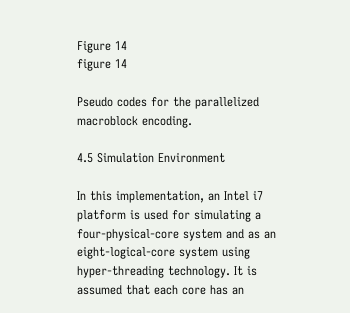Figure 14
figure 14

Pseudo codes for the parallelized macroblock encoding.

4.5 Simulation Environment

In this implementation, an Intel i7 platform is used for simulating a four-physical-core system and as an eight-logical-core system using hyper-threading technology. It is assumed that each core has an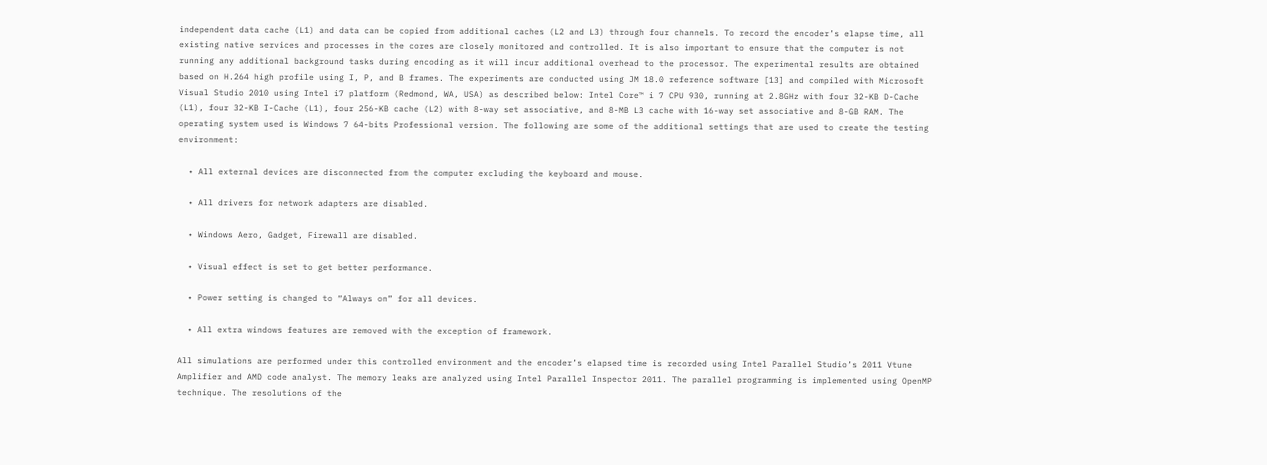independent data cache (L1) and data can be copied from additional caches (L2 and L3) through four channels. To record the encoder’s elapse time, all existing native services and processes in the cores are closely monitored and controlled. It is also important to ensure that the computer is not running any additional background tasks during encoding as it will incur additional overhead to the processor. The experimental results are obtained based on H.264 high profile using I, P, and B frames. The experiments are conducted using JM 18.0 reference software [13] and compiled with Microsoft Visual Studio 2010 using Intel i7 platform (Redmond, WA, USA) as described below: Intel Core™ i 7 CPU 930, running at 2.8GHz with four 32-KB D-Cache (L1), four 32-KB I-Cache (L1), four 256-KB cache (L2) with 8-way set associative, and 8-MB L3 cache with 16-way set associative and 8-GB RAM. The operating system used is Windows 7 64-bits Professional version. The following are some of the additional settings that are used to create the testing environment:

  • All external devices are disconnected from the computer excluding the keyboard and mouse.

  • All drivers for network adapters are disabled.

  • Windows Aero, Gadget, Firewall are disabled.

  • Visual effect is set to get better performance.

  • Power setting is changed to “Always on” for all devices.

  • All extra windows features are removed with the exception of framework.

All simulations are performed under this controlled environment and the encoder’s elapsed time is recorded using Intel Parallel Studio’s 2011 Vtune Amplifier and AMD code analyst. The memory leaks are analyzed using Intel Parallel Inspector 2011. The parallel programming is implemented using OpenMP technique. The resolutions of the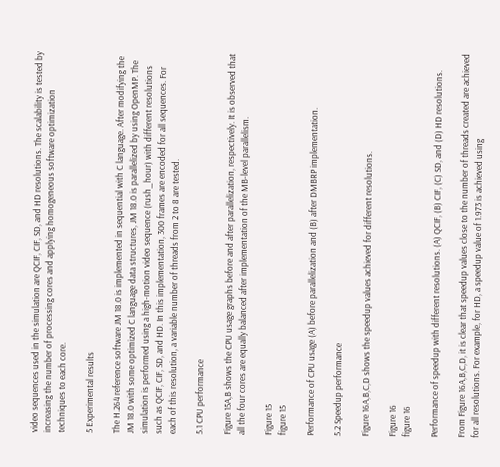video sequences used in the simulation are QCIF, CIF, SD, and HD resolutions. The scalability is tested by increasing the number of processing cores and applying homogeneous software optimization techniques to each core.

5 Experimental results

The H.264 reference software JM 18.0 is implemented in sequential with C language. After modifying the JM 18.0 with some optimized C language data structures, JM 18.0 is parallelized by using OpenMP. The simulation is performed using a high-motion video sequence (rush_hour) with different resolutions such as QCIF, CIF, SD, and HD. In this implementation, 300 frames are encoded for all sequences. For each of this resolution, a variable number of threads from 2 to 8 are tested.

5.1 CPU performance

Figure 15A,B shows the CPU usage graphs before and after parallelization, respectively. It is observed that all the four cores are equally balanced after implementation of the MB-level parallelism.

Figure 15
figure 15

Performance of CPU usage (A) before parallelization and (B) after DMBRP implementation.

5.2 Speedup performance

Figure 16A,B,C,D shows the speedup values achieved for different resolutions.

Figure 16
figure 16

Performance of speedup with different resolutions. (A) QCIF, (B) CIF, (C) SD, and (D) HD resolutions.

From Figure 16A,B,C,D, it is clear that speedup values close to the number of threads created are achieved for all resolutions. For example, for HD, a speedup value of 1.973 is achieved using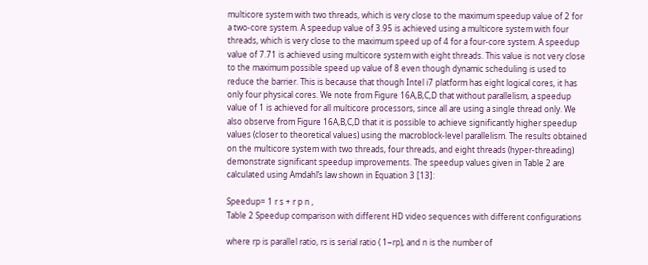multicore system with two threads, which is very close to the maximum speedup value of 2 for a two-core system. A speedup value of 3.95 is achieved using a multicore system with four threads, which is very close to the maximum speed up of 4 for a four-core system. A speedup value of 7.71 is achieved using multicore system with eight threads. This value is not very close to the maximum possible speed up value of 8 even though dynamic scheduling is used to reduce the barrier. This is because that though Intel i7 platform has eight logical cores, it has only four physical cores. We note from Figure 16A,B,C,D that without parallelism, a speedup value of 1 is achieved for all multicore processors, since all are using a single thread only. We also observe from Figure 16A,B,C,D that it is possible to achieve significantly higher speedup values (closer to theoretical values) using the macroblock-level parallelism. The results obtained on the multicore system with two threads, four threads, and eight threads (hyper-threading) demonstrate significant speedup improvements. The speedup values given in Table 2 are calculated using Amdahl’s law shown in Equation 3 [13]:

Speedup= 1 r s + r p n ,
Table 2 Speedup comparison with different HD video sequences with different configurations

where rp is parallel ratio, rs is serial ratio ( 1−rp), and n is the number of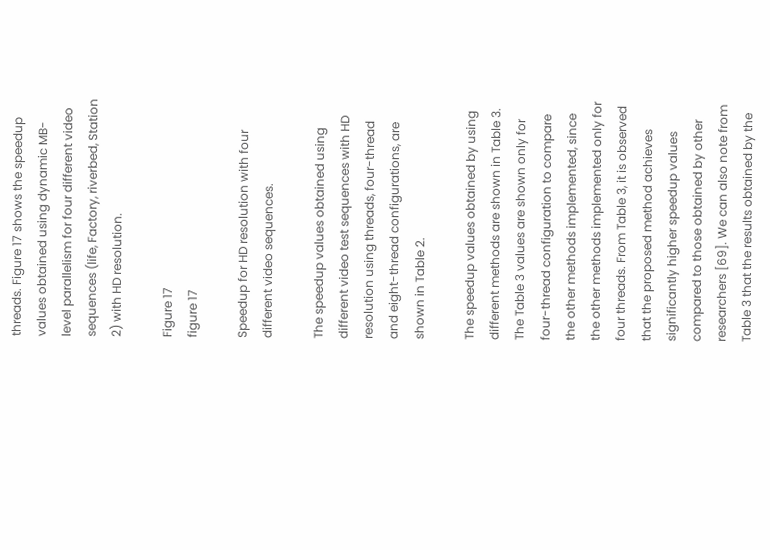threads. Figure 17 shows the speedup values obtained using dynamic MB-level parallelism for four different video sequences (life, Factory, riverbed, Station 2) with HD resolution.

Figure 17
figure 17

Speedup for HD resolution with four different video sequences.

The speedup values obtained using different video test sequences with HD resolution using threads, four-thread and eight-thread configurations, are shown in Table 2.

The speedup values obtained by using different methods are shown in Table 3. The Table 3 values are shown only for four-thread configuration to compare the other methods implemented, since the other methods implemented only for four threads. From Table 3, it is observed that the proposed method achieves significantly higher speedup values compared to those obtained by other researchers [69]. We can also note from Table 3 that the results obtained by the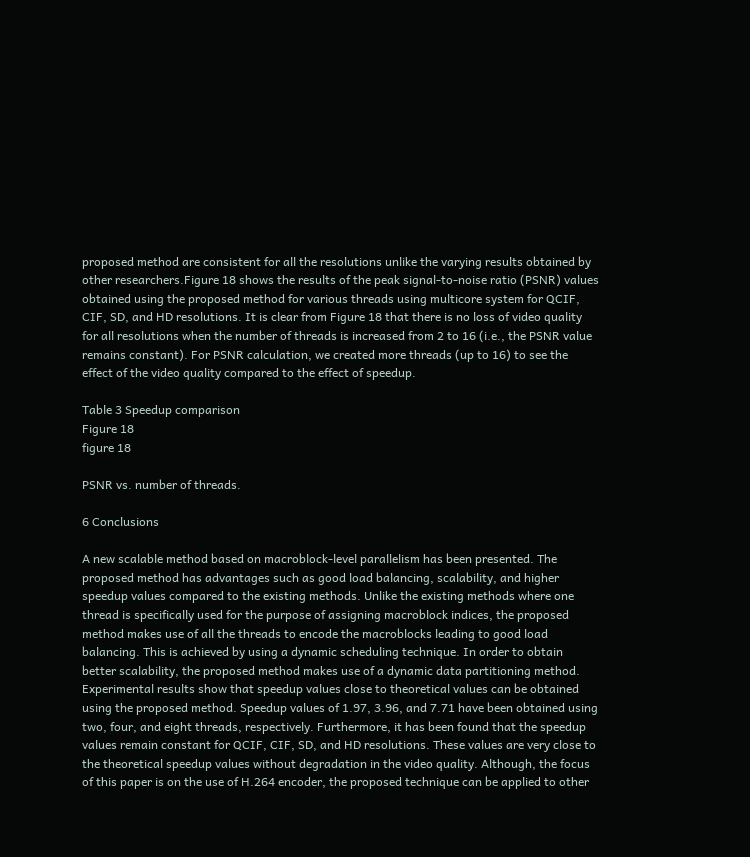proposed method are consistent for all the resolutions unlike the varying results obtained by other researchers.Figure 18 shows the results of the peak signal-to-noise ratio (PSNR) values obtained using the proposed method for various threads using multicore system for QCIF, CIF, SD, and HD resolutions. It is clear from Figure 18 that there is no loss of video quality for all resolutions when the number of threads is increased from 2 to 16 (i.e., the PSNR value remains constant). For PSNR calculation, we created more threads (up to 16) to see the effect of the video quality compared to the effect of speedup.

Table 3 Speedup comparison
Figure 18
figure 18

PSNR vs. number of threads.

6 Conclusions

A new scalable method based on macroblock-level parallelism has been presented. The proposed method has advantages such as good load balancing, scalability, and higher speedup values compared to the existing methods. Unlike the existing methods where one thread is specifically used for the purpose of assigning macroblock indices, the proposed method makes use of all the threads to encode the macroblocks leading to good load balancing. This is achieved by using a dynamic scheduling technique. In order to obtain better scalability, the proposed method makes use of a dynamic data partitioning method. Experimental results show that speedup values close to theoretical values can be obtained using the proposed method. Speedup values of 1.97, 3.96, and 7.71 have been obtained using two, four, and eight threads, respectively. Furthermore, it has been found that the speedup values remain constant for QCIF, CIF, SD, and HD resolutions. These values are very close to the theoretical speedup values without degradation in the video quality. Although, the focus of this paper is on the use of H.264 encoder, the proposed technique can be applied to other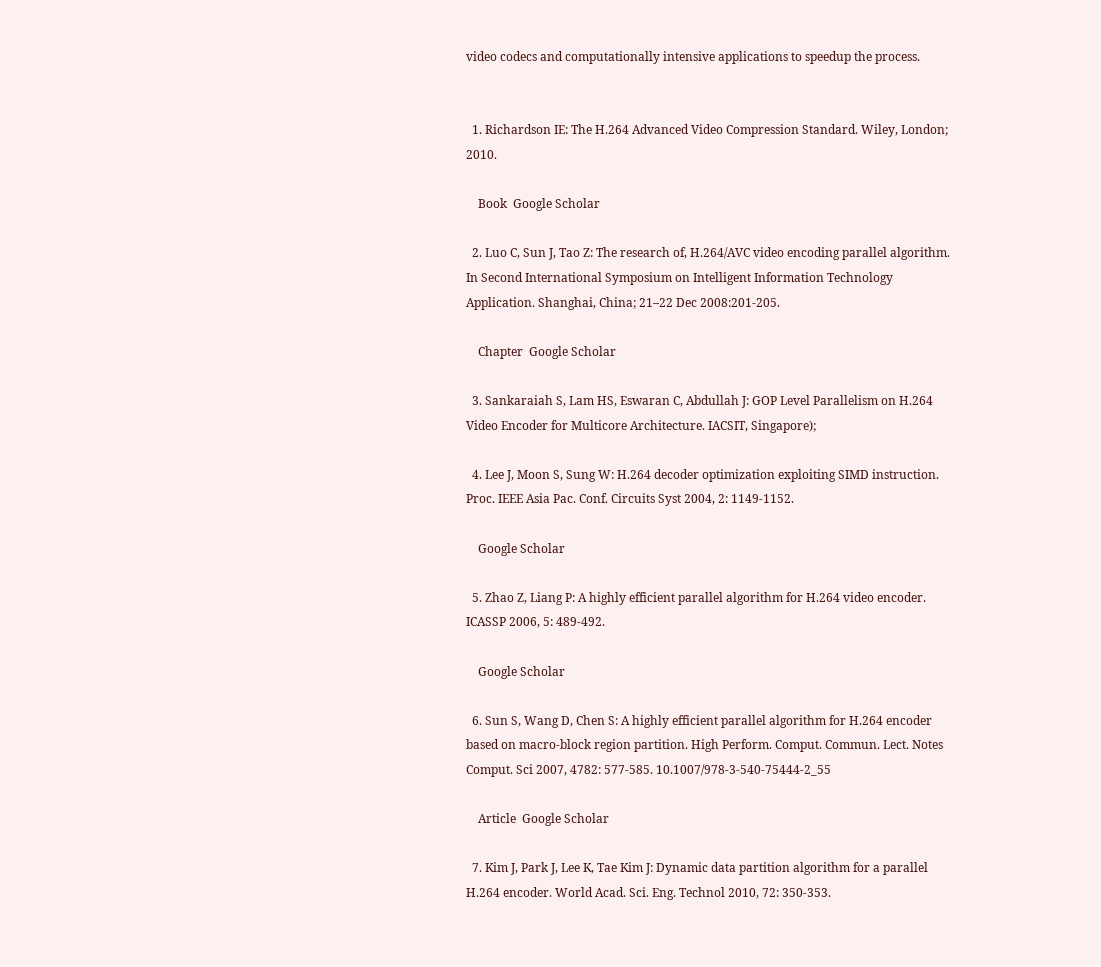video codecs and computationally intensive applications to speedup the process.


  1. Richardson IE: The H.264 Advanced Video Compression Standard. Wiley, London; 2010.

    Book  Google Scholar

  2. Luo C, Sun J, Tao Z: The research of, H.264/AVC video encoding parallel algorithm. In Second International Symposium on Intelligent Information Technology Application. Shanghai, China; 21–22 Dec 2008:201-205.

    Chapter  Google Scholar

  3. Sankaraiah S, Lam HS, Eswaran C, Abdullah J: GOP Level Parallelism on H.264 Video Encoder for Multicore Architecture. IACSIT, Singapore);

  4. Lee J, Moon S, Sung W: H.264 decoder optimization exploiting SIMD instruction. Proc. IEEE Asia Pac. Conf. Circuits Syst 2004, 2: 1149-1152.

    Google Scholar

  5. Zhao Z, Liang P: A highly efficient parallel algorithm for H.264 video encoder. ICASSP 2006, 5: 489-492.

    Google Scholar

  6. Sun S, Wang D, Chen S: A highly efficient parallel algorithm for H.264 encoder based on macro-block region partition. High Perform. Comput. Commun. Lect. Notes Comput. Sci 2007, 4782: 577-585. 10.1007/978-3-540-75444-2_55

    Article  Google Scholar

  7. Kim J, Park J, Lee K, Tae Kim J: Dynamic data partition algorithm for a parallel H.264 encoder. World Acad. Sci. Eng. Technol 2010, 72: 350-353.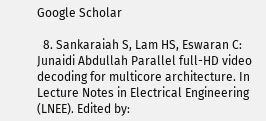Google Scholar

  8. Sankaraiah S, Lam HS, Eswaran C: Junaidi Abdullah Parallel full-HD video decoding for multicore architecture. In Lecture Notes in Electrical Engineering (LNEE). Edited by: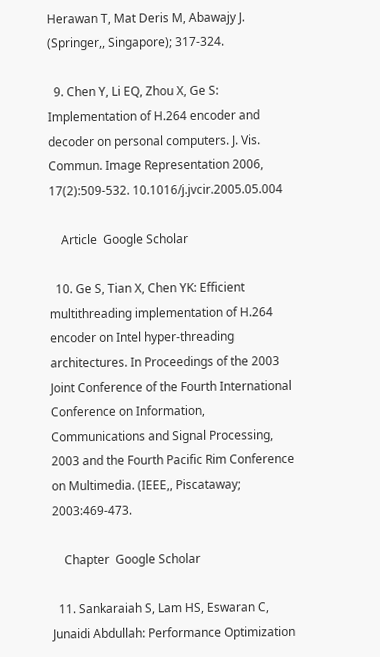Herawan T, Mat Deris M, Abawajy J. (Springer,, Singapore); 317-324.

  9. Chen Y, Li EQ, Zhou X, Ge S: Implementation of H.264 encoder and decoder on personal computers. J. Vis. Commun. Image Representation 2006, 17(2):509-532. 10.1016/j.jvcir.2005.05.004

    Article  Google Scholar

  10. Ge S, Tian X, Chen YK: Efficient multithreading implementation of H.264 encoder on Intel hyper-threading architectures. In Proceedings of the 2003 Joint Conference of the Fourth International Conference on Information, Communications and Signal Processing, 2003 and the Fourth Pacific Rim Conference on Multimedia. (IEEE,, Piscataway; 2003:469-473.

    Chapter  Google Scholar

  11. Sankaraiah S, Lam HS, Eswaran C, Junaidi Abdullah: Performance Optimization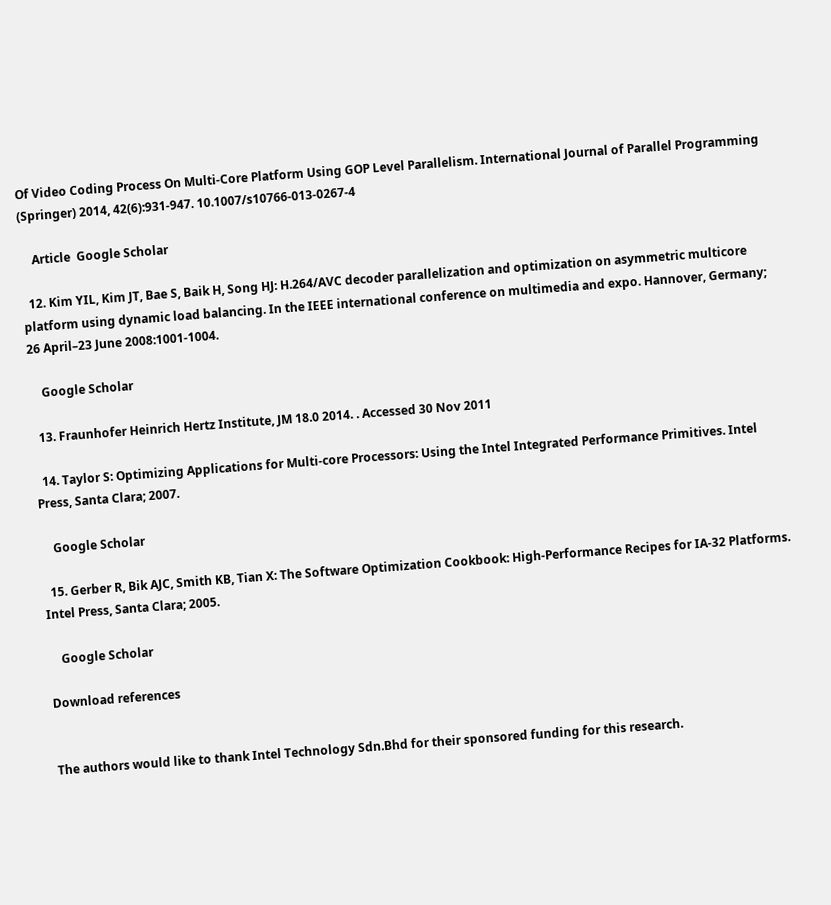Of Video Coding Process On Multi-Core Platform Using GOP Level Parallelism. International Journal of Parallel Programming (Springer) 2014, 42(6):931-947. 10.1007/s10766-013-0267-4

    Article  Google Scholar

  12. Kim YIL, Kim JT, Bae S, Baik H, Song HJ: H.264/AVC decoder parallelization and optimization on asymmetric multicore platform using dynamic load balancing. In the IEEE international conference on multimedia and expo. Hannover, Germany; 26 April–23 June 2008:1001-1004.

    Google Scholar

  13. Fraunhofer Heinrich Hertz Institute, JM 18.0 2014. . Accessed 30 Nov 2011

  14. Taylor S: Optimizing Applications for Multi-core Processors: Using the Intel Integrated Performance Primitives. Intel Press, Santa Clara; 2007.

    Google Scholar

  15. Gerber R, Bik AJC, Smith KB, Tian X: The Software Optimization Cookbook: High-Performance Recipes for IA-32 Platforms. Intel Press, Santa Clara; 2005.

    Google Scholar

Download references


The authors would like to thank Intel Technology Sdn.Bhd for their sponsored funding for this research.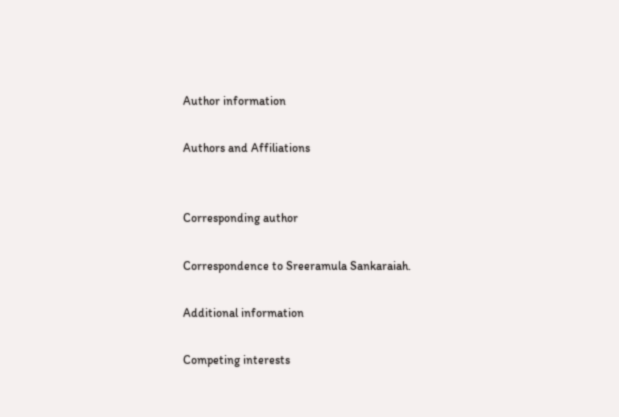Author information

Authors and Affiliations


Corresponding author

Correspondence to Sreeramula Sankaraiah.

Additional information

Competing interests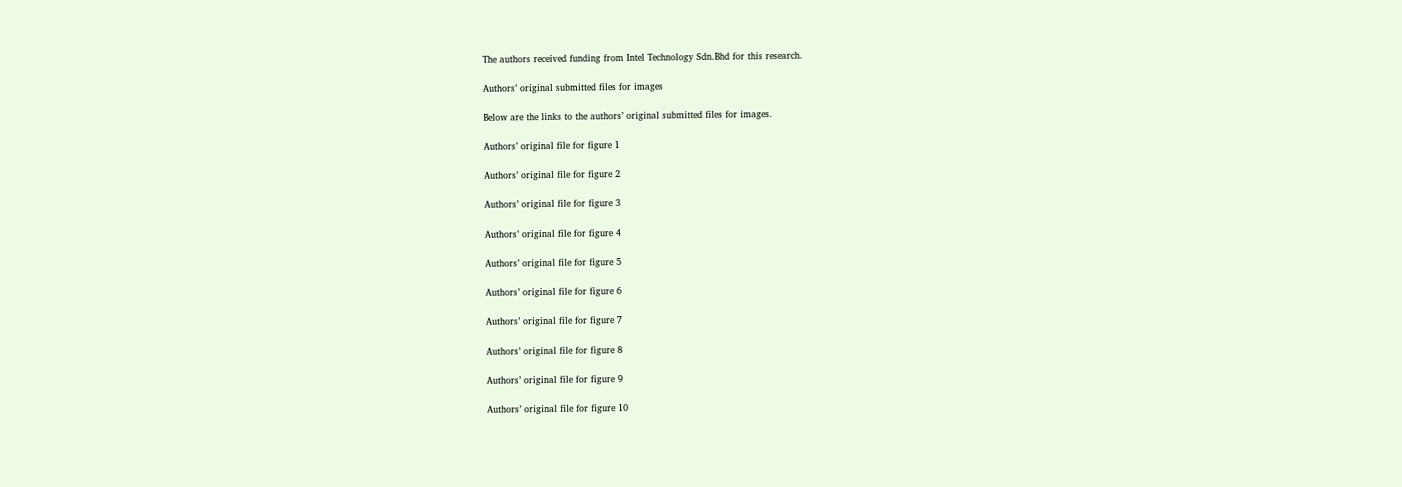The authors received funding from Intel Technology Sdn.Bhd for this research.

Authors’ original submitted files for images

Below are the links to the authors’ original submitted files for images.

Authors’ original file for figure 1

Authors’ original file for figure 2

Authors’ original file for figure 3

Authors’ original file for figure 4

Authors’ original file for figure 5

Authors’ original file for figure 6

Authors’ original file for figure 7

Authors’ original file for figure 8

Authors’ original file for figure 9

Authors’ original file for figure 10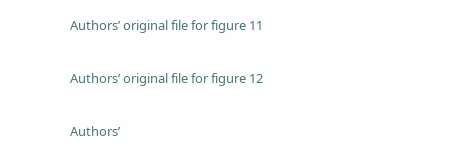Authors’ original file for figure 11

Authors’ original file for figure 12

Authors’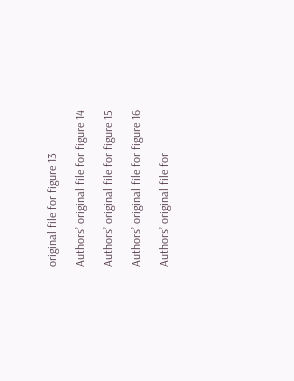original file for figure 13

Authors’ original file for figure 14

Authors’ original file for figure 15

Authors’ original file for figure 16

Authors’ original file for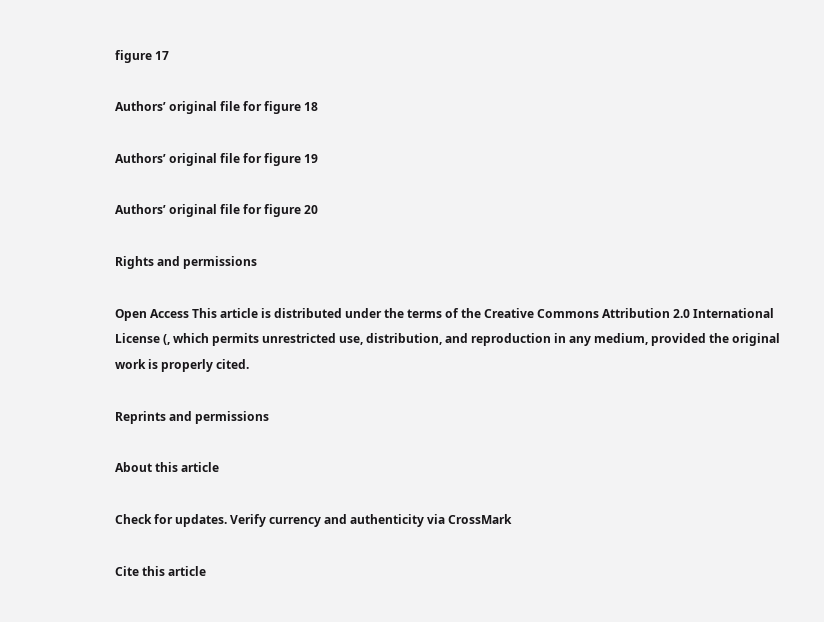figure 17

Authors’ original file for figure 18

Authors’ original file for figure 19

Authors’ original file for figure 20

Rights and permissions

Open Access This article is distributed under the terms of the Creative Commons Attribution 2.0 International License (, which permits unrestricted use, distribution, and reproduction in any medium, provided the original work is properly cited.

Reprints and permissions

About this article

Check for updates. Verify currency and authenticity via CrossMark

Cite this article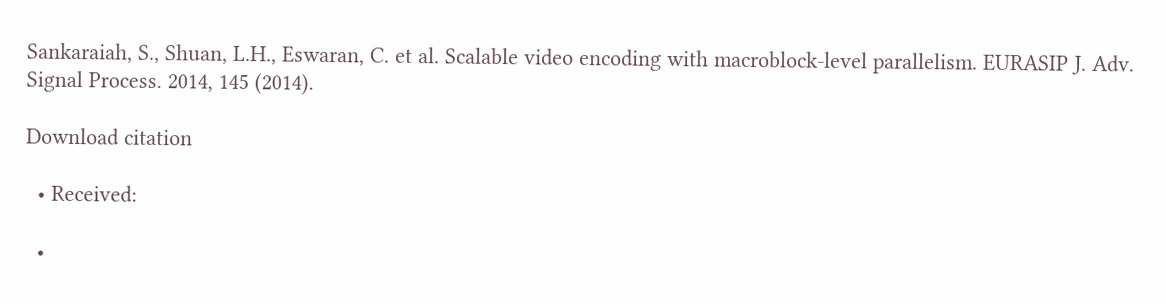Sankaraiah, S., Shuan, L.H., Eswaran, C. et al. Scalable video encoding with macroblock-level parallelism. EURASIP J. Adv. Signal Process. 2014, 145 (2014).

Download citation

  • Received:

  •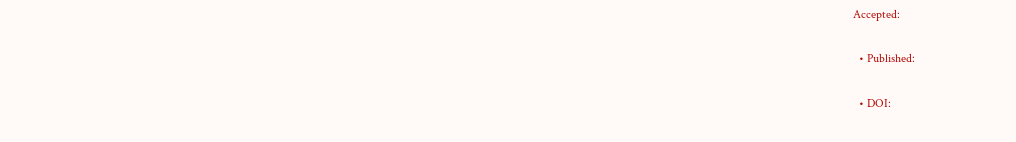Accepted:

  • Published:

  • DOI: